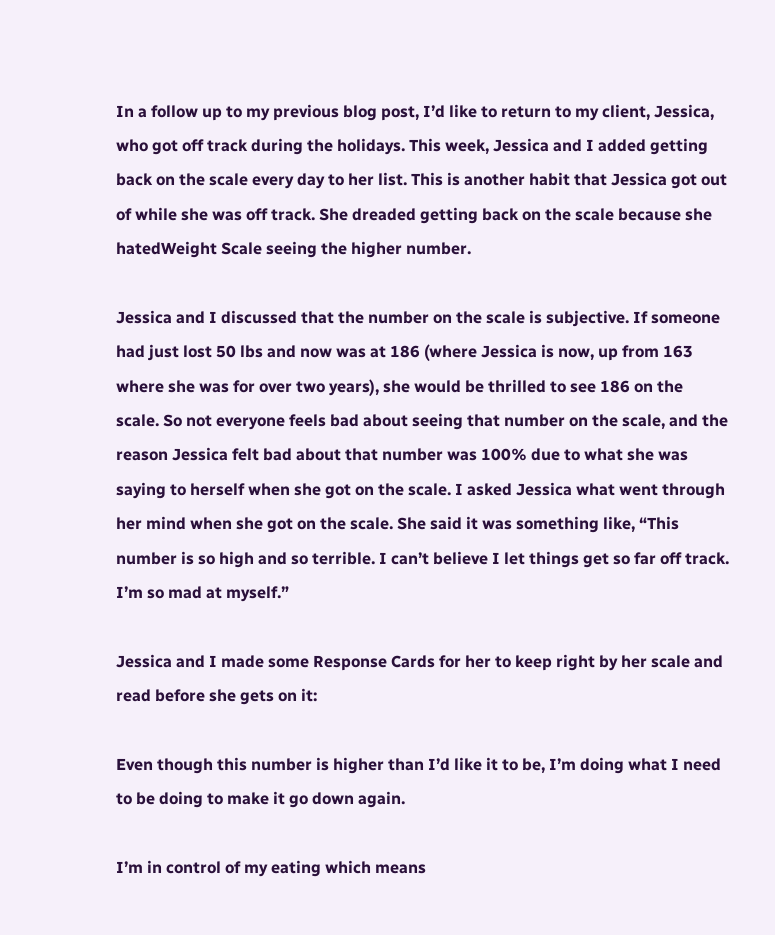In a follow up to my previous blog post, I’d like to return to my client, Jessica, who got off track during the holidays. This week, Jessica and I added getting back on the scale every day to her list. This is another habit that Jessica got out of while she was off track. She dreaded getting back on the scale because she hatedWeight Scale seeing the higher number.

Jessica and I discussed that the number on the scale is subjective. If someone had just lost 50 lbs and now was at 186 (where Jessica is now, up from 163 where she was for over two years), she would be thrilled to see 186 on the scale. So not everyone feels bad about seeing that number on the scale, and the reason Jessica felt bad about that number was 100% due to what she was saying to herself when she got on the scale. I asked Jessica what went through her mind when she got on the scale. She said it was something like, “This number is so high and so terrible. I can’t believe I let things get so far off track. I’m so mad at myself.”

Jessica and I made some Response Cards for her to keep right by her scale and read before she gets on it:

Even though this number is higher than I’d like it to be, I’m doing what I need to be doing to make it go down again.

I’m in control of my eating which means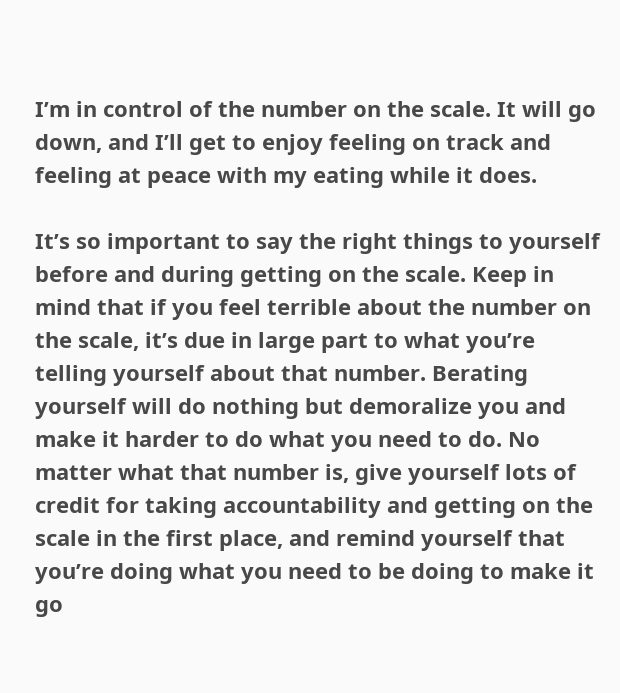I’m in control of the number on the scale. It will go down, and I’ll get to enjoy feeling on track and feeling at peace with my eating while it does.

It’s so important to say the right things to yourself before and during getting on the scale. Keep in mind that if you feel terrible about the number on the scale, it’s due in large part to what you’re telling yourself about that number. Berating yourself will do nothing but demoralize you and make it harder to do what you need to do. No matter what that number is, give yourself lots of credit for taking accountability and getting on the scale in the first place, and remind yourself that you’re doing what you need to be doing to make it go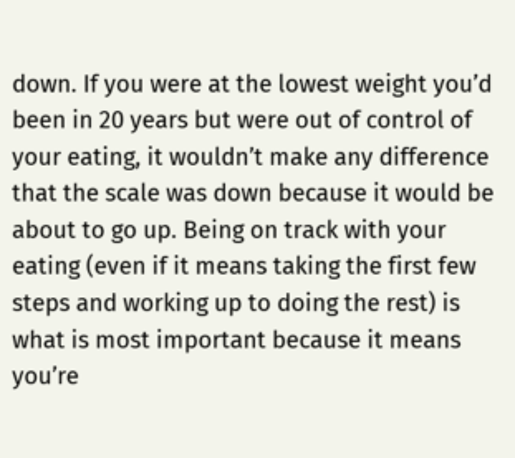down. If you were at the lowest weight you’d been in 20 years but were out of control of your eating, it wouldn’t make any difference that the scale was down because it would be about to go up. Being on track with your eating (even if it means taking the first few steps and working up to doing the rest) is what is most important because it means you’re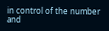in control of the number and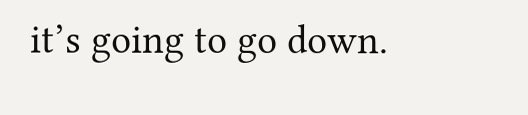it’s going to go down.